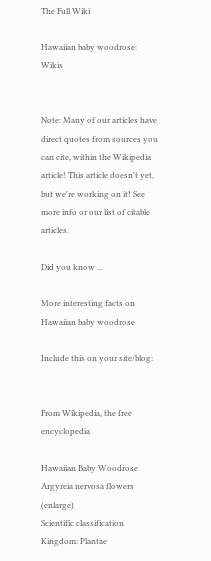The Full Wiki

Hawaiian baby woodrose: Wikis


Note: Many of our articles have direct quotes from sources you can cite, within the Wikipedia article! This article doesn't yet, but we're working on it! See more info or our list of citable articles.

Did you know ...

More interesting facts on Hawaiian baby woodrose

Include this on your site/blog:


From Wikipedia, the free encyclopedia

Hawaiian Baby Woodrose
Argyreia nervosa flowers (enlarge)
Scientific classification
Kingdom: Plantae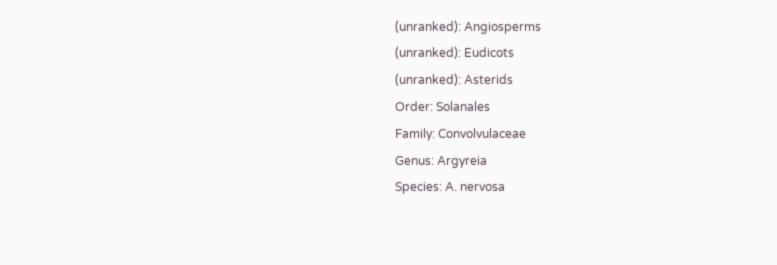(unranked): Angiosperms
(unranked): Eudicots
(unranked): Asterids
Order: Solanales
Family: Convolvulaceae
Genus: Argyreia
Species: A. nervosa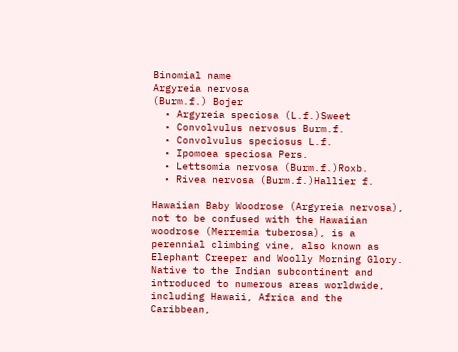Binomial name
Argyreia nervosa
(Burm.f.) Bojer
  • Argyreia speciosa (L.f.)Sweet
  • Convolvulus nervosus Burm.f.
  • Convolvulus speciosus L.f.
  • Ipomoea speciosa Pers.
  • Lettsomia nervosa (Burm.f.)Roxb.
  • Rivea nervosa (Burm.f.)Hallier f.

Hawaiian Baby Woodrose (Argyreia nervosa), not to be confused with the Hawaiian woodrose (Merremia tuberosa), is a perennial climbing vine, also known as Elephant Creeper and Woolly Morning Glory. Native to the Indian subcontinent and introduced to numerous areas worldwide, including Hawaii, Africa and the Caribbean,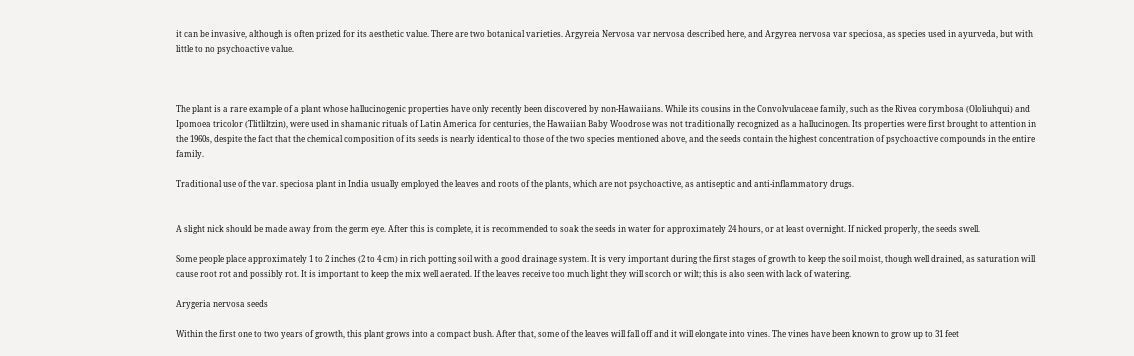it can be invasive, although is often prized for its aesthetic value. There are two botanical varieties. Argyreia Nervosa var nervosa described here, and Argyrea nervosa var speciosa, as species used in ayurveda, but with little to no psychoactive value.



The plant is a rare example of a plant whose hallucinogenic properties have only recently been discovered by non-Hawaiians. While its cousins in the Convolvulaceae family, such as the Rivea corymbosa (Ololiuhqui) and Ipomoea tricolor (Tlitliltzin), were used in shamanic rituals of Latin America for centuries, the Hawaiian Baby Woodrose was not traditionally recognized as a hallucinogen. Its properties were first brought to attention in the 1960s, despite the fact that the chemical composition of its seeds is nearly identical to those of the two species mentioned above, and the seeds contain the highest concentration of psychoactive compounds in the entire family.

Traditional use of the var. speciosa plant in India usually employed the leaves and roots of the plants, which are not psychoactive, as antiseptic and anti-inflammatory drugs.


A slight nick should be made away from the germ eye. After this is complete, it is recommended to soak the seeds in water for approximately 24 hours, or at least overnight. If nicked properly, the seeds swell.

Some people place approximately 1 to 2 inches (2 to 4 cm) in rich potting soil with a good drainage system. It is very important during the first stages of growth to keep the soil moist, though well drained, as saturation will cause root rot and possibly rot. It is important to keep the mix well aerated. If the leaves receive too much light they will scorch or wilt; this is also seen with lack of watering.

Arygeria nervosa seeds

Within the first one to two years of growth, this plant grows into a compact bush. After that, some of the leaves will fall off and it will elongate into vines. The vines have been known to grow up to 31 feet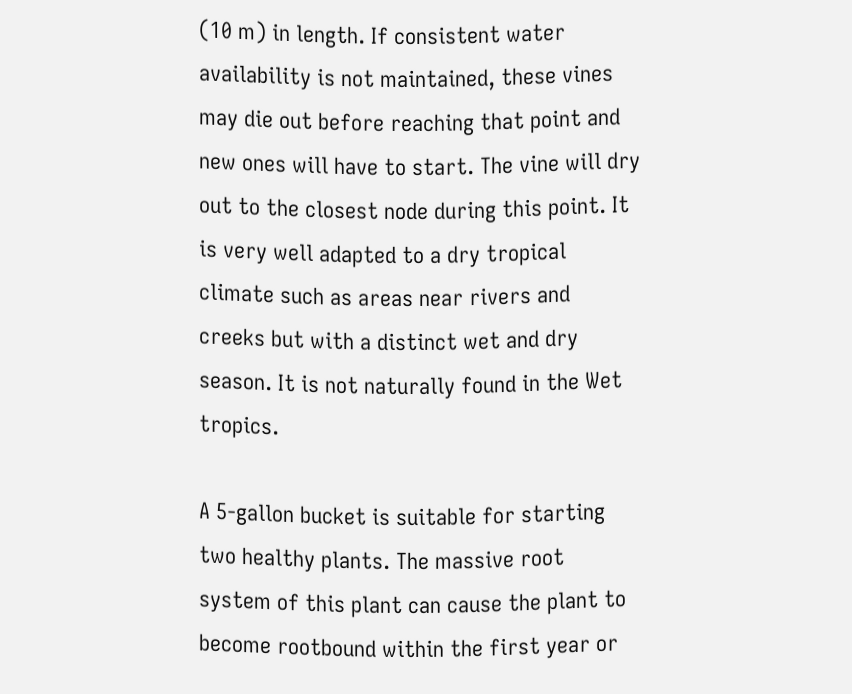(10 m) in length. If consistent water availability is not maintained, these vines may die out before reaching that point and new ones will have to start. The vine will dry out to the closest node during this point. It is very well adapted to a dry tropical climate such as areas near rivers and creeks but with a distinct wet and dry season. It is not naturally found in the Wet tropics.

A 5-gallon bucket is suitable for starting two healthy plants. The massive root system of this plant can cause the plant to become rootbound within the first year or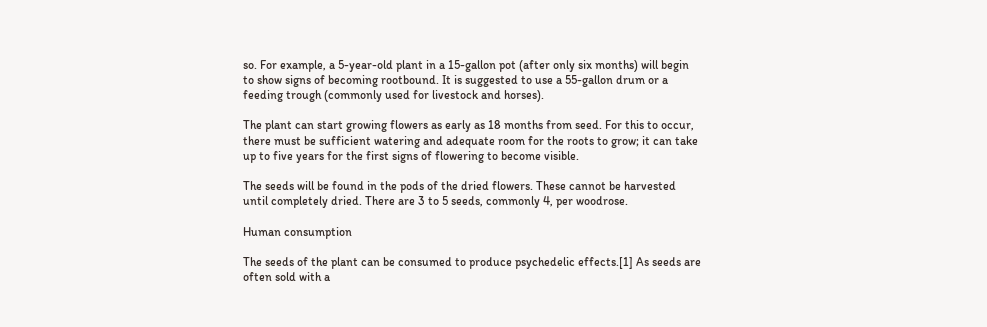so. For example, a 5-year-old plant in a 15-gallon pot (after only six months) will begin to show signs of becoming rootbound. It is suggested to use a 55-gallon drum or a feeding trough (commonly used for livestock and horses).

The plant can start growing flowers as early as 18 months from seed. For this to occur, there must be sufficient watering and adequate room for the roots to grow; it can take up to five years for the first signs of flowering to become visible.

The seeds will be found in the pods of the dried flowers. These cannot be harvested until completely dried. There are 3 to 5 seeds, commonly 4, per woodrose.

Human consumption

The seeds of the plant can be consumed to produce psychedelic effects.[1] As seeds are often sold with a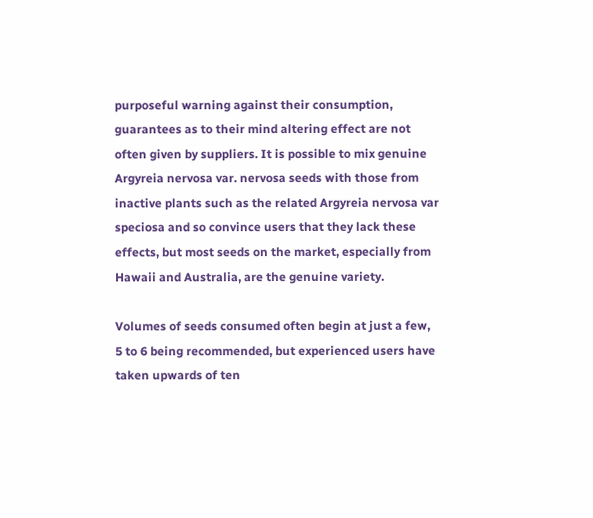purposeful warning against their consumption, guarantees as to their mind altering effect are not often given by suppliers. It is possible to mix genuine Argyreia nervosa var. nervosa seeds with those from inactive plants such as the related Argyreia nervosa var speciosa and so convince users that they lack these effects, but most seeds on the market, especially from Hawaii and Australia, are the genuine variety.

Volumes of seeds consumed often begin at just a few, 5 to 6 being recommended, but experienced users have taken upwards of ten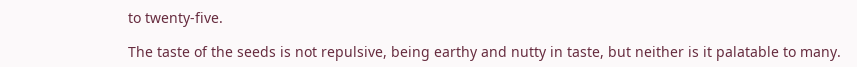to twenty-five.

The taste of the seeds is not repulsive, being earthy and nutty in taste, but neither is it palatable to many.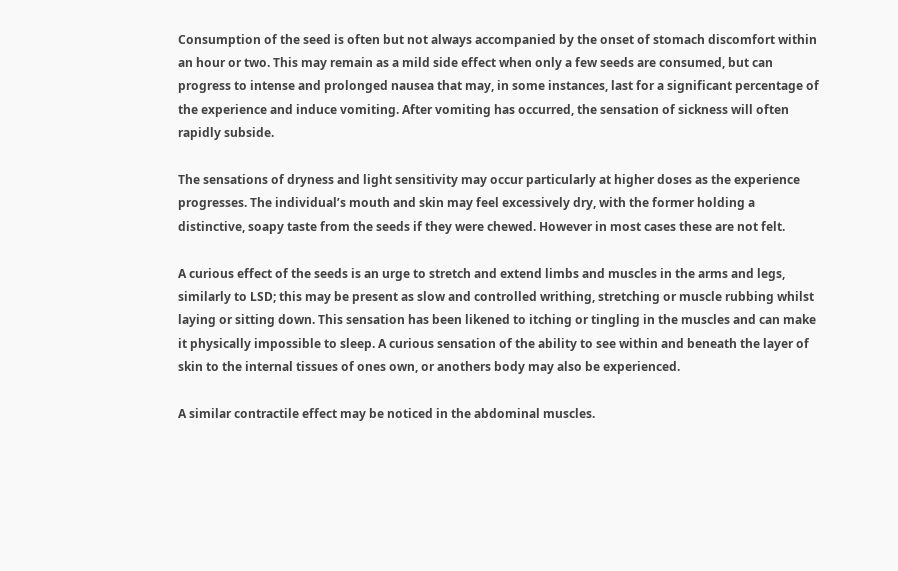Consumption of the seed is often but not always accompanied by the onset of stomach discomfort within an hour or two. This may remain as a mild side effect when only a few seeds are consumed, but can progress to intense and prolonged nausea that may, in some instances, last for a significant percentage of the experience and induce vomiting. After vomiting has occurred, the sensation of sickness will often rapidly subside.

The sensations of dryness and light sensitivity may occur particularly at higher doses as the experience progresses. The individual’s mouth and skin may feel excessively dry, with the former holding a distinctive, soapy taste from the seeds if they were chewed. However in most cases these are not felt.

A curious effect of the seeds is an urge to stretch and extend limbs and muscles in the arms and legs, similarly to LSD; this may be present as slow and controlled writhing, stretching or muscle rubbing whilst laying or sitting down. This sensation has been likened to itching or tingling in the muscles and can make it physically impossible to sleep. A curious sensation of the ability to see within and beneath the layer of skin to the internal tissues of ones own, or anothers body may also be experienced.

A similar contractile effect may be noticed in the abdominal muscles.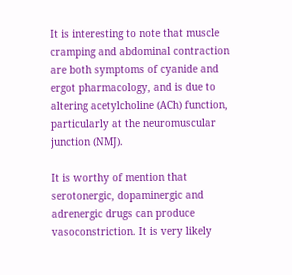It is interesting to note that muscle cramping and abdominal contraction are both symptoms of cyanide and ergot pharmacology, and is due to altering acetylcholine (ACh) function, particularly at the neuromuscular junction (NMJ).

It is worthy of mention that serotonergic, dopaminergic and adrenergic drugs can produce vasoconstriction. It is very likely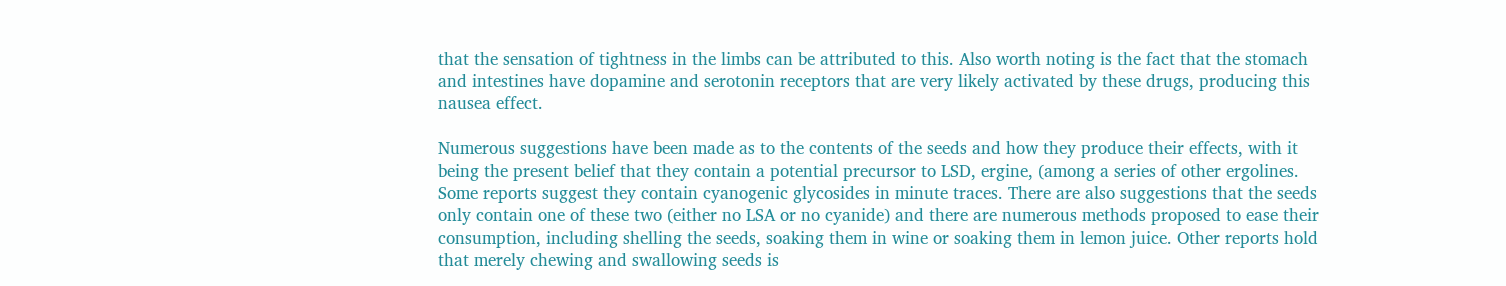that the sensation of tightness in the limbs can be attributed to this. Also worth noting is the fact that the stomach and intestines have dopamine and serotonin receptors that are very likely activated by these drugs, producing this nausea effect.

Numerous suggestions have been made as to the contents of the seeds and how they produce their effects, with it being the present belief that they contain a potential precursor to LSD, ergine, (among a series of other ergolines. Some reports suggest they contain cyanogenic glycosides in minute traces. There are also suggestions that the seeds only contain one of these two (either no LSA or no cyanide) and there are numerous methods proposed to ease their consumption, including shelling the seeds, soaking them in wine or soaking them in lemon juice. Other reports hold that merely chewing and swallowing seeds is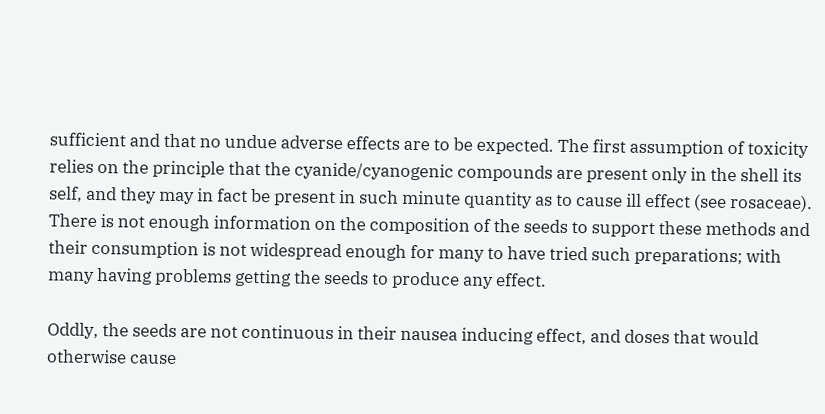sufficient and that no undue adverse effects are to be expected. The first assumption of toxicity relies on the principle that the cyanide/cyanogenic compounds are present only in the shell its self, and they may in fact be present in such minute quantity as to cause ill effect (see rosaceae). There is not enough information on the composition of the seeds to support these methods and their consumption is not widespread enough for many to have tried such preparations; with many having problems getting the seeds to produce any effect.

Oddly, the seeds are not continuous in their nausea inducing effect, and doses that would otherwise cause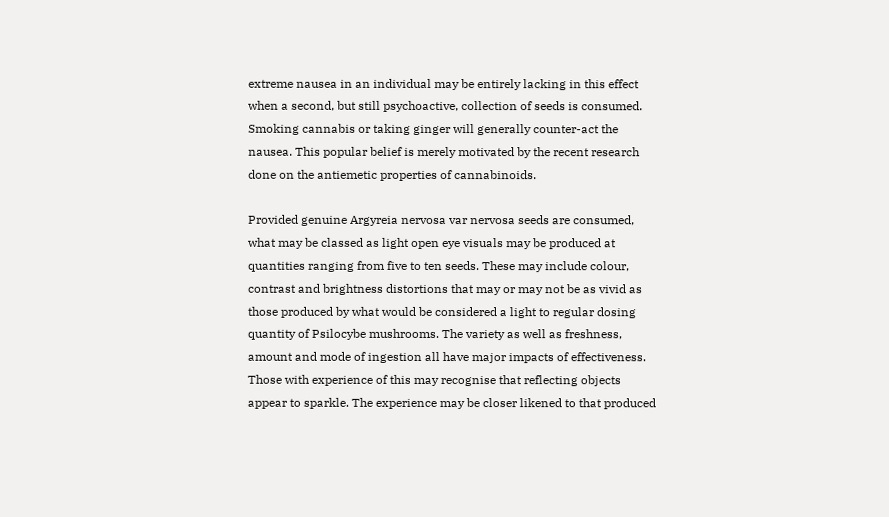extreme nausea in an individual may be entirely lacking in this effect when a second, but still psychoactive, collection of seeds is consumed. Smoking cannabis or taking ginger will generally counter-act the nausea. This popular belief is merely motivated by the recent research done on the antiemetic properties of cannabinoids.

Provided genuine Argyreia nervosa var nervosa seeds are consumed, what may be classed as light open eye visuals may be produced at quantities ranging from five to ten seeds. These may include colour, contrast and brightness distortions that may or may not be as vivid as those produced by what would be considered a light to regular dosing quantity of Psilocybe mushrooms. The variety as well as freshness, amount and mode of ingestion all have major impacts of effectiveness. Those with experience of this may recognise that reflecting objects appear to sparkle. The experience may be closer likened to that produced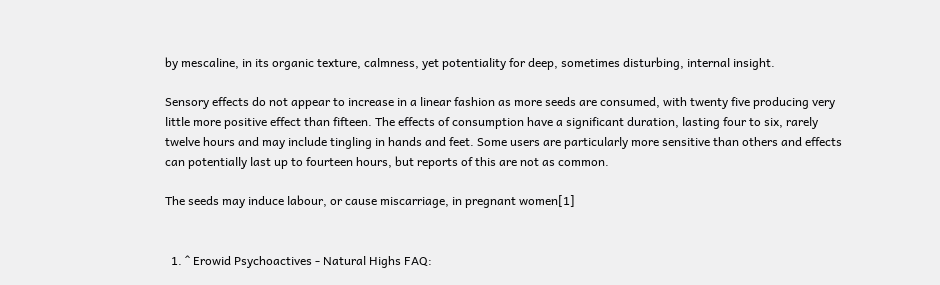by mescaline, in its organic texture, calmness, yet potentiality for deep, sometimes disturbing, internal insight.

Sensory effects do not appear to increase in a linear fashion as more seeds are consumed, with twenty five producing very little more positive effect than fifteen. The effects of consumption have a significant duration, lasting four to six, rarely twelve hours and may include tingling in hands and feet. Some users are particularly more sensitive than others and effects can potentially last up to fourteen hours, but reports of this are not as common.

The seeds may induce labour, or cause miscarriage, in pregnant women[1]


  1. ^ Erowid Psychoactives - Natural Highs FAQ: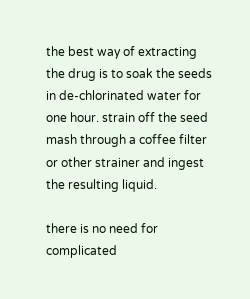the best way of extracting the drug is to soak the seeds in de-chlorinated water for one hour. strain off the seed mash through a coffee filter or other strainer and ingest the resulting liquid.

there is no need for complicated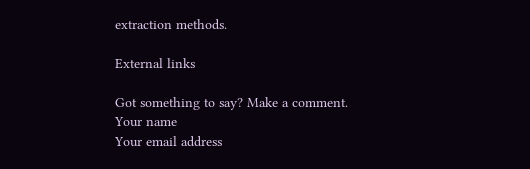extraction methods.

External links

Got something to say? Make a comment.
Your name
Your email address